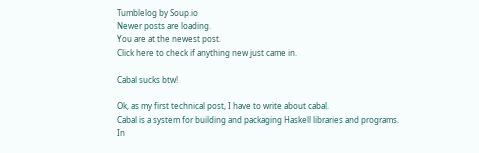Tumblelog by Soup.io
Newer posts are loading.
You are at the newest post.
Click here to check if anything new just came in.

Cabal sucks btw!

Ok, as my first technical post, I have to write about cabal.
Cabal is a system for building and packaging Haskell libraries and programs.
In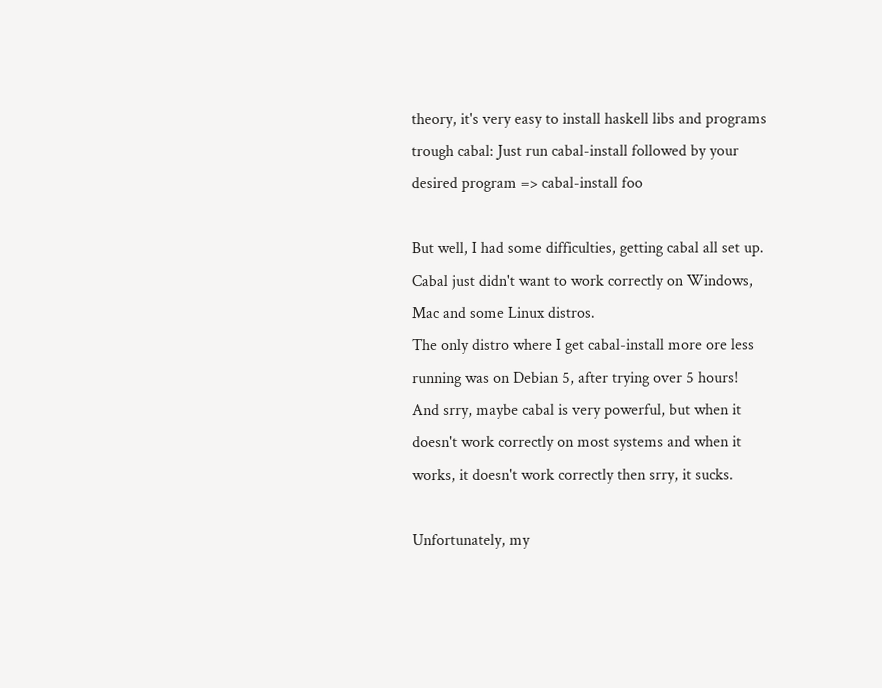theory, it's very easy to install haskell libs and programs trough cabal: Just run cabal-install followed by your desired program => cabal-install foo

But well, I had some difficulties, getting cabal all set up.
Cabal just didn't want to work correctly on Windows, Mac and some Linux distros.
The only distro where I get cabal-install more ore less running was on Debian 5, after trying over 5 hours!
And srry, maybe cabal is very powerful, but when it doesn't work correctly on most systems and when it works, it doesn't work correctly then srry, it sucks.

Unfortunately, my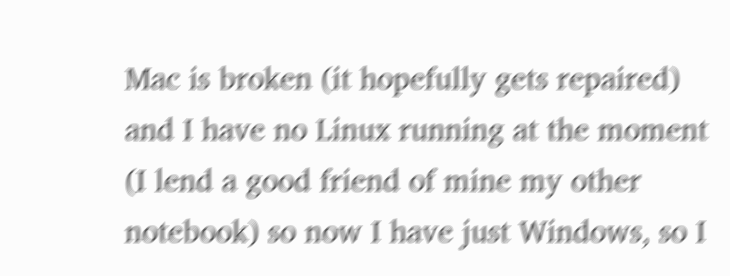Mac is broken (it hopefully gets repaired) and I have no Linux running at the moment (I lend a good friend of mine my other notebook) so now I have just Windows, so I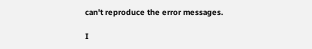can't reproduce the error messages.

I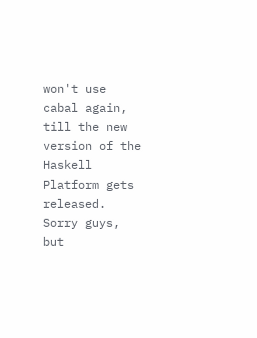won't use cabal again, till the new version of the Haskell Platform gets released. Sorry guys, but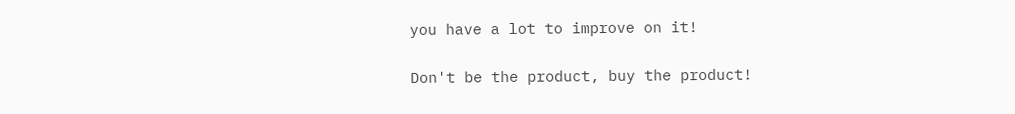you have a lot to improve on it!

Don't be the product, buy the product!